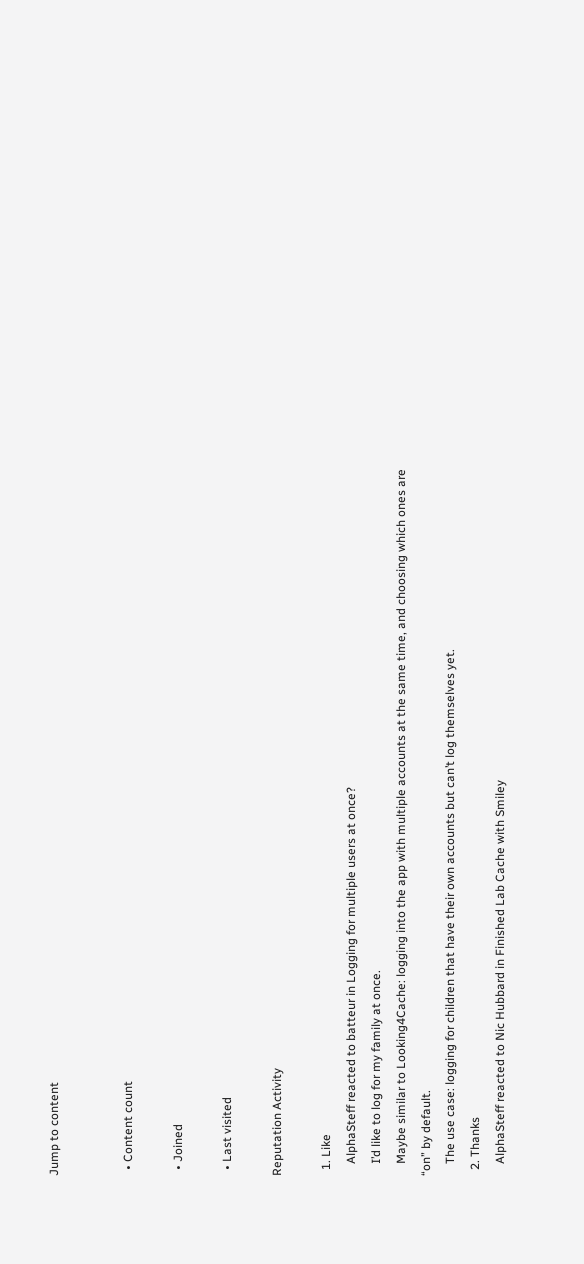Jump to content


  • Content count

  • Joined

  • Last visited

Reputation Activity

  1. Like
    AlphaSteff reacted to batteur in Logging for multiple users at once?
    I’d like to log for my family at once.
    Maybe similar to Looking4Cache: logging into the app with multiple accounts at the same time, and choosing which ones are “on” by default.
    The use case: logging for children that have their own accounts but can’t log themselves yet.
  2. Thanks
    AlphaSteff reacted to Nic Hubbard in Finished Lab Cache with Smiley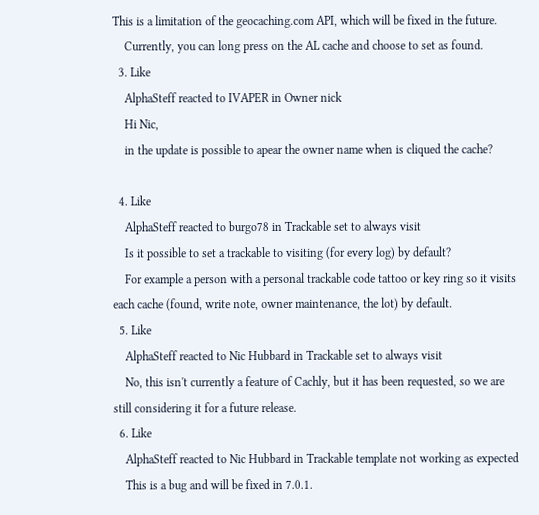This is a limitation of the geocaching.com API, which will be fixed in the future.
    Currently, you can long press on the AL cache and choose to set as found.
  3. Like
    AlphaSteff reacted to IVAPER in Owner nick
    Hi Nic,
    in the update is possible to apear the owner name when is cliqued the cache?

  4. Like
    AlphaSteff reacted to burgo78 in Trackable set to always visit
    Is it possible to set a trackable to visiting (for every log) by default?
    For example a person with a personal trackable code tattoo or key ring so it visits each cache (found, write note, owner maintenance, the lot) by default.
  5. Like
    AlphaSteff reacted to Nic Hubbard in Trackable set to always visit
    No, this isn't currently a feature of Cachly, but it has been requested, so we are still considering it for a future release.
  6. Like
    AlphaSteff reacted to Nic Hubbard in Trackable template not working as expected
    This is a bug and will be fixed in 7.0.1.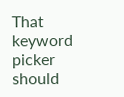That keyword picker should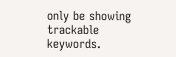only be showing trackable keywords.